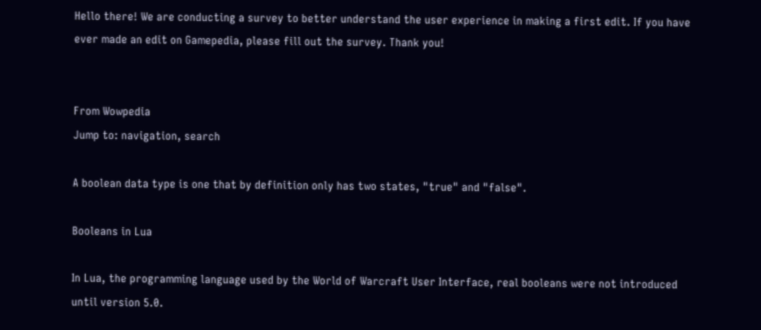Hello there! We are conducting a survey to better understand the user experience in making a first edit. If you have ever made an edit on Gamepedia, please fill out the survey. Thank you!


From Wowpedia
Jump to: navigation, search

A boolean data type is one that by definition only has two states, "true" and "false".

Booleans in Lua

In Lua, the programming language used by the World of Warcraft User Interface, real booleans were not introduced until version 5.0.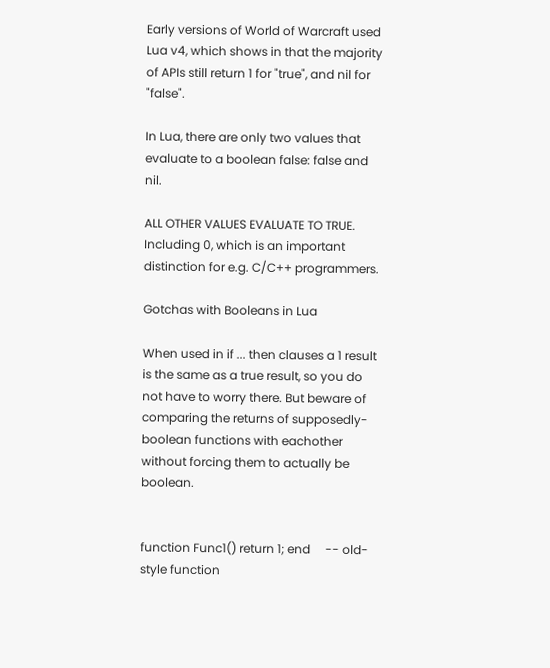Early versions of World of Warcraft used Lua v4, which shows in that the majority of APIs still return 1 for "true", and nil for "false".

In Lua, there are only two values that evaluate to a boolean false: false and nil.

ALL OTHER VALUES EVALUATE TO TRUE. Including 0, which is an important distinction for e.g. C/C++ programmers.

Gotchas with Booleans in Lua

When used in if ... then clauses a 1 result is the same as a true result, so you do not have to worry there. But beware of comparing the returns of supposedly-boolean functions with eachother without forcing them to actually be boolean.


function Func1() return 1; end     -- old-style function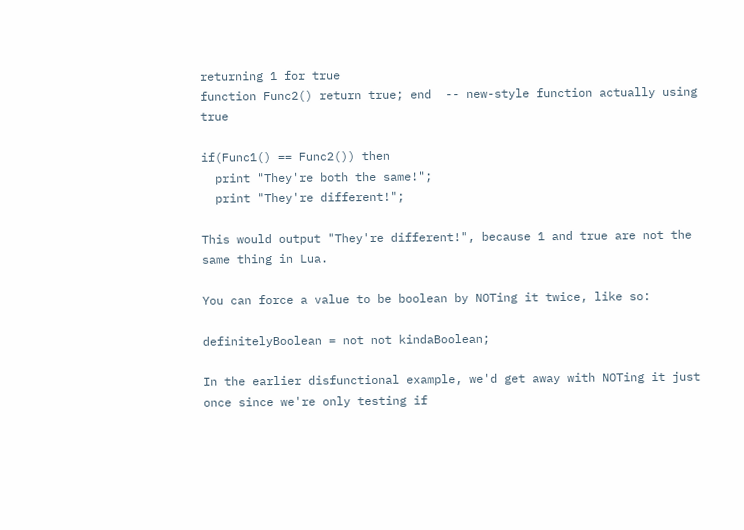returning 1 for true
function Func2() return true; end  -- new-style function actually using true

if(Func1() == Func2()) then
  print "They're both the same!";
  print "They're different!";

This would output "They're different!", because 1 and true are not the same thing in Lua.

You can force a value to be boolean by NOTing it twice, like so:

definitelyBoolean = not not kindaBoolean;

In the earlier disfunctional example, we'd get away with NOTing it just once since we're only testing if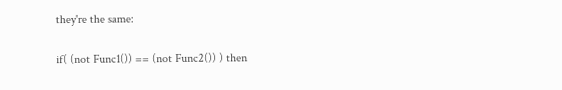they're the same:

if( (not Func1()) == (not Func2()) ) then